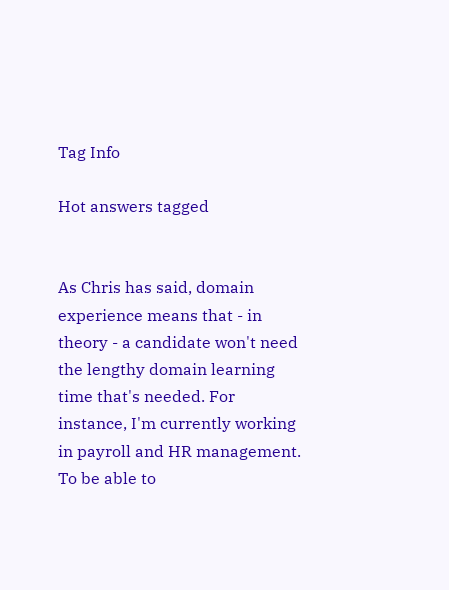Tag Info

Hot answers tagged


As Chris has said, domain experience means that - in theory - a candidate won't need the lengthy domain learning time that's needed. For instance, I'm currently working in payroll and HR management. To be able to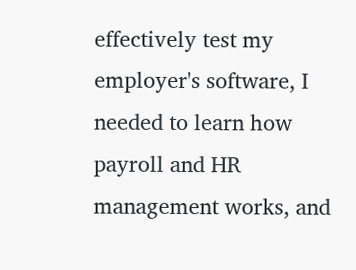effectively test my employer's software, I needed to learn how payroll and HR management works, and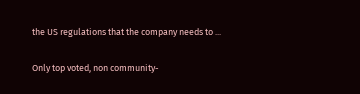the US regulations that the company needs to ...

Only top voted, non community-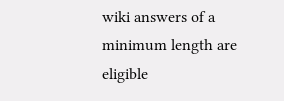wiki answers of a minimum length are eligible